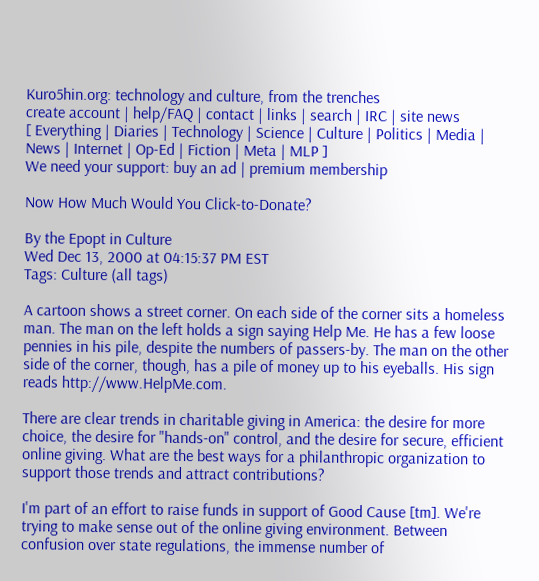Kuro5hin.org: technology and culture, from the trenches
create account | help/FAQ | contact | links | search | IRC | site news
[ Everything | Diaries | Technology | Science | Culture | Politics | Media | News | Internet | Op-Ed | Fiction | Meta | MLP ]
We need your support: buy an ad | premium membership

Now How Much Would You Click-to-Donate?

By the Epopt in Culture
Wed Dec 13, 2000 at 04:15:37 PM EST
Tags: Culture (all tags)

A cartoon shows a street corner. On each side of the corner sits a homeless man. The man on the left holds a sign saying Help Me. He has a few loose pennies in his pile, despite the numbers of passers-by. The man on the other side of the corner, though, has a pile of money up to his eyeballs. His sign reads http://www.HelpMe.com.

There are clear trends in charitable giving in America: the desire for more choice, the desire for "hands-on" control, and the desire for secure, efficient online giving. What are the best ways for a philanthropic organization to support those trends and attract contributions?

I'm part of an effort to raise funds in support of Good Cause [tm]. We're trying to make sense out of the online giving environment. Between confusion over state regulations, the immense number of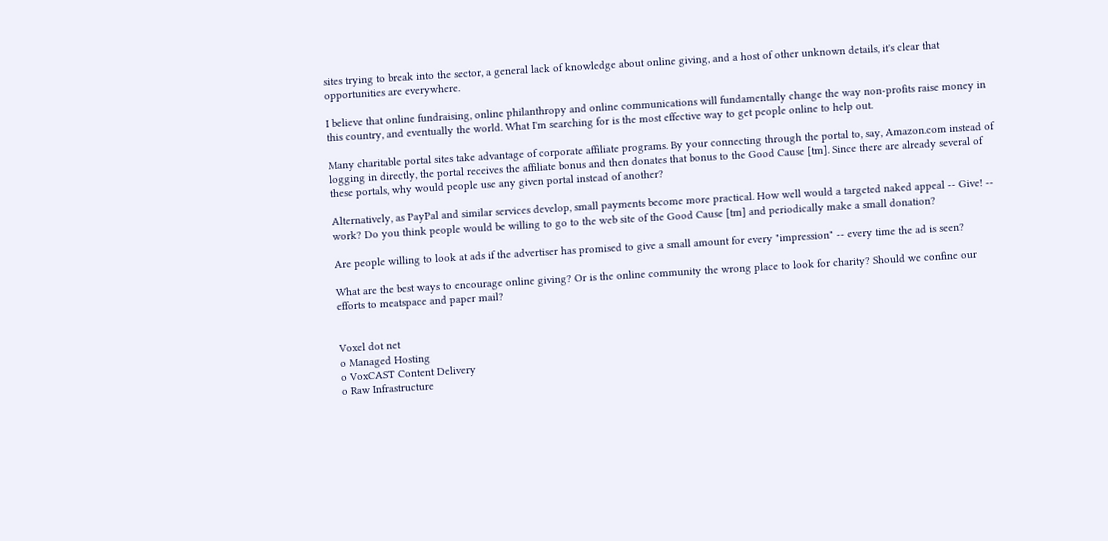sites trying to break into the sector, a general lack of knowledge about online giving, and a host of other unknown details, it's clear that opportunities are everywhere.

I believe that online fundraising, online philanthropy and online communications will fundamentally change the way non-profits raise money in this country, and eventually the world. What I'm searching for is the most effective way to get people online to help out.

Many charitable portal sites take advantage of corporate affiliate programs. By your connecting through the portal to, say, Amazon.com instead of logging in directly, the portal receives the affiliate bonus and then donates that bonus to the Good Cause [tm]. Since there are already several of these portals, why would people use any given portal instead of another?

Alternatively, as PayPal and similar services develop, small payments become more practical. How well would a targeted naked appeal -- Give! -- work? Do you think people would be willing to go to the web site of the Good Cause [tm] and periodically make a small donation?

Are people willing to look at ads if the advertiser has promised to give a small amount for every "impression" -- every time the ad is seen?

What are the best ways to encourage online giving? Or is the online community the wrong place to look for charity? Should we confine our efforts to meatspace and paper mail?


Voxel dot net
o Managed Hosting
o VoxCAST Content Delivery
o Raw Infrastructure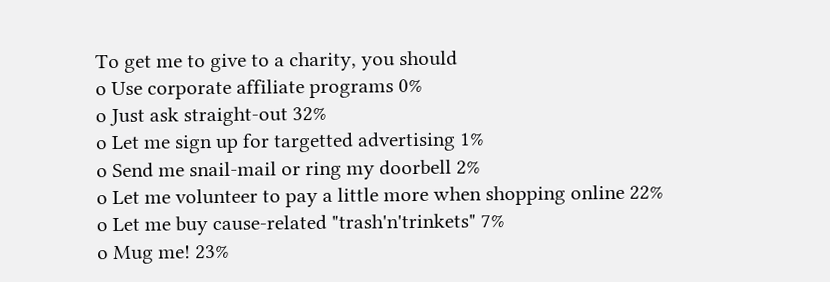To get me to give to a charity, you should
o Use corporate affiliate programs 0%
o Just ask straight-out 32%
o Let me sign up for targetted advertising 1%
o Send me snail-mail or ring my doorbell 2%
o Let me volunteer to pay a little more when shopping online 22%
o Let me buy cause-related "trash'n'trinkets" 7%
o Mug me! 23%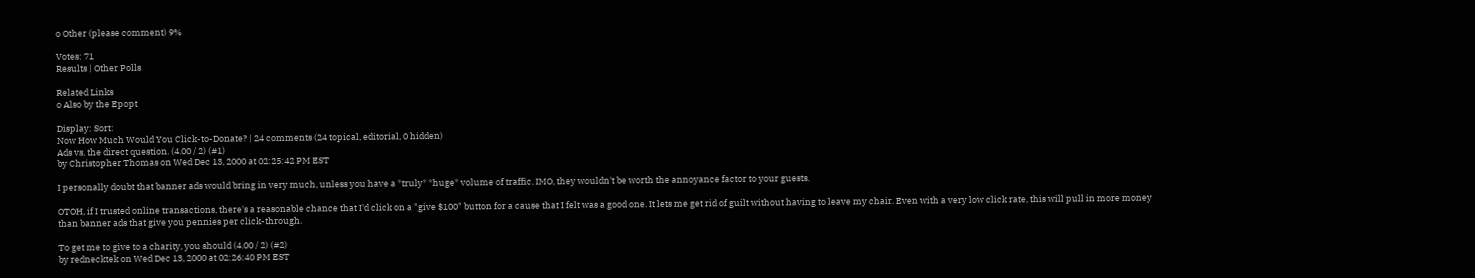o Other (please comment) 9%

Votes: 71
Results | Other Polls

Related Links
o Also by the Epopt

Display: Sort:
Now How Much Would You Click-to-Donate? | 24 comments (24 topical, editorial, 0 hidden)
Ads vs. the direct question. (4.00 / 2) (#1)
by Christopher Thomas on Wed Dec 13, 2000 at 02:25:42 PM EST

I personally doubt that banner ads would bring in very much, unless you have a *truly* *huge* volume of traffic. IMO, they wouldn't be worth the annoyance factor to your guests.

OTOH, if I trusted online transactions, there's a reasonable chance that I'd click on a "give $100" button for a cause that I felt was a good one. It lets me get rid of guilt without having to leave my chair. Even with a very low click rate, this will pull in more money than banner ads that give you pennies per click-through.

To get me to give to a charity, you should (4.00 / 2) (#2)
by rednecktek on Wed Dec 13, 2000 at 02:26:40 PM EST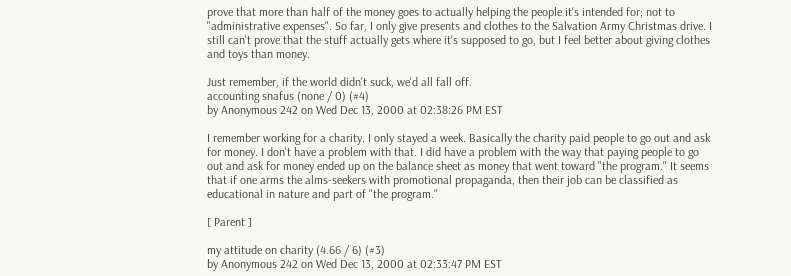prove that more than half of the money goes to actually helping the people it's intended for; not to "administrative expenses". So far, I only give presents and clothes to the Salvation Army Christmas drive. I still can't prove that the stuff actually gets where it's supposed to go, but I feel better about giving clothes and toys than money.

Just remember, if the world didn't suck, we'd all fall off.
accounting snafus (none / 0) (#4)
by Anonymous 242 on Wed Dec 13, 2000 at 02:38:26 PM EST

I remember working for a charity. I only stayed a week. Basically the charity paid people to go out and ask for money. I don't have a problem with that. I did have a problem with the way that paying people to go out and ask for money ended up on the balance sheet as money that went toward "the program." It seems that if one arms the alms-seekers with promotional propaganda, then their job can be classified as educational in nature and part of "the program."

[ Parent ]

my attitude on charity (4.66 / 6) (#3)
by Anonymous 242 on Wed Dec 13, 2000 at 02:33:47 PM EST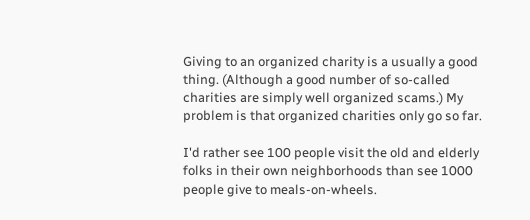Giving to an organized charity is a usually a good thing. (Although a good number of so-called charities are simply well organized scams.) My problem is that organized charities only go so far.

I'd rather see 100 people visit the old and elderly folks in their own neighborhoods than see 1000 people give to meals-on-wheels.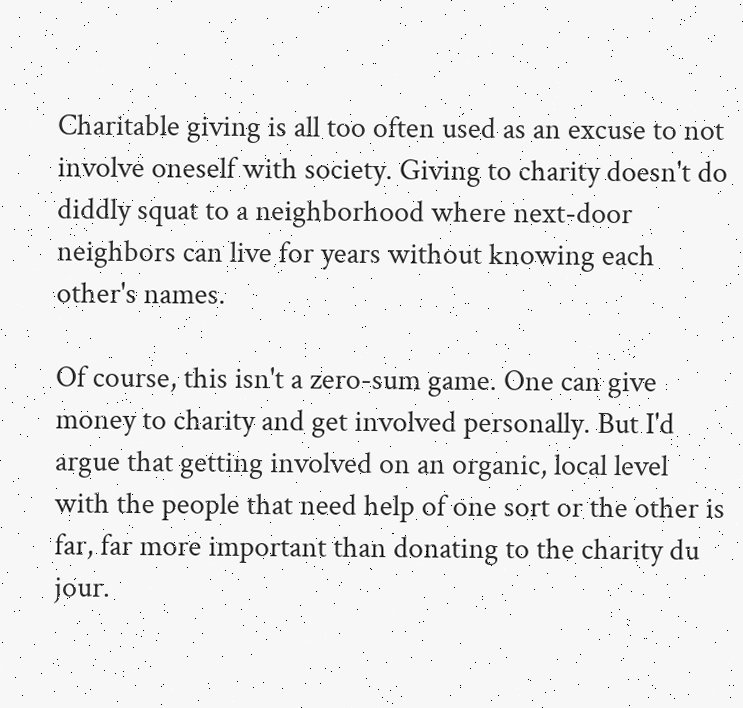Charitable giving is all too often used as an excuse to not involve oneself with society. Giving to charity doesn't do diddly squat to a neighborhood where next-door neighbors can live for years without knowing each other's names.

Of course, this isn't a zero-sum game. One can give money to charity and get involved personally. But I'd argue that getting involved on an organic, local level with the people that need help of one sort or the other is far, far more important than donating to the charity du jour.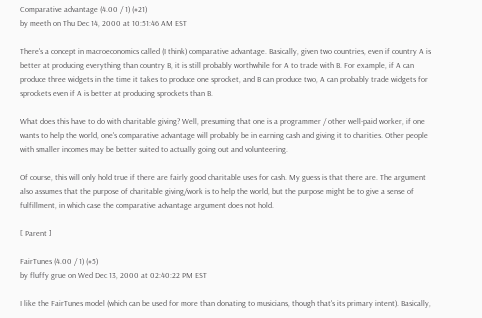Comparative advantage (4.00 / 1) (#21)
by meeth on Thu Dec 14, 2000 at 10:51:46 AM EST

There's a concept in macroeconomics called (I think) comparative advantage. Basically, given two countries, even if country A is better at producing everything than country B, it is still probably worthwhile for A to trade with B. For example, if A can produce three widgets in the time it takes to produce one sprocket, and B can produce two, A can probably trade widgets for sprockets even if A is better at producing sprockets than B.

What does this have to do with charitable giving? Well, presuming that one is a programmer / other well-paid worker, if one wants to help the world, one's comparative advantage will probably be in earning cash and giving it to charities. Other people with smaller incomes may be better suited to actually going out and volunteering.

Of course, this will only hold true if there are fairly good charitable uses for cash. My guess is that there are. The argument also assumes that the purpose of charitable giving/work is to help the world, but the purpose might be to give a sense of fulfillment, in which case the comparative advantage argument does not hold.

[ Parent ]

FairTunes (4.00 / 1) (#5)
by fluffy grue on Wed Dec 13, 2000 at 02:40:22 PM EST

I like the FairTunes model (which can be used for more than donating to musicians, though that's its primary intent). Basically,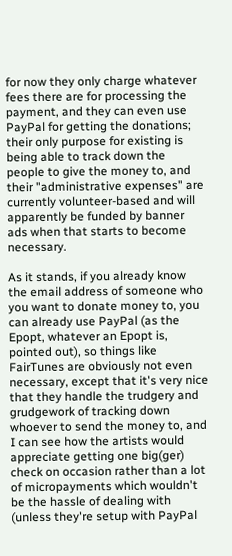for now they only charge whatever fees there are for processing the payment, and they can even use PayPal for getting the donations; their only purpose for existing is being able to track down the people to give the money to, and their "administrative expenses" are currently volunteer-based and will apparently be funded by banner ads when that starts to become necessary.

As it stands, if you already know the email address of someone who you want to donate money to, you can already use PayPal (as the Epopt, whatever an Epopt is, pointed out), so things like FairTunes are obviously not even necessary, except that it's very nice that they handle the trudgery and grudgework of tracking down whoever to send the money to, and I can see how the artists would appreciate getting one big(ger) check on occasion rather than a lot of micropayments which wouldn't be the hassle of dealing with (unless they're setup with PayPal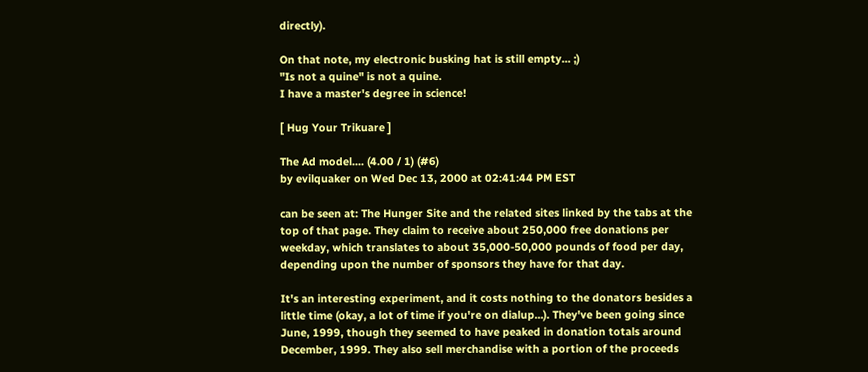directly).

On that note, my electronic busking hat is still empty... ;)
"Is not a quine" is not a quine.
I have a master's degree in science!

[ Hug Your Trikuare ]

The Ad model.... (4.00 / 1) (#6)
by evilquaker on Wed Dec 13, 2000 at 02:41:44 PM EST

can be seen at: The Hunger Site and the related sites linked by the tabs at the top of that page. They claim to receive about 250,000 free donations per weekday, which translates to about 35,000-50,000 pounds of food per day, depending upon the number of sponsors they have for that day.

It's an interesting experiment, and it costs nothing to the donators besides a little time (okay, a lot of time if you're on dialup...). They've been going since June, 1999, though they seemed to have peaked in donation totals around December, 1999. They also sell merchandise with a portion of the proceeds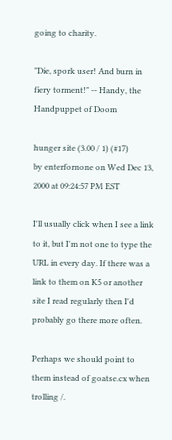going to charity.

"Die, spork user! And burn in fiery torment!" -- Handy, the Handpuppet of Doom

hunger site (3.00 / 1) (#17)
by enterfornone on Wed Dec 13, 2000 at 09:24:57 PM EST

I'll usually click when I see a link to it, but I'm not one to type the URL in every day. If there was a link to them on K5 or another site I read regularly then I'd probably go there more often.

Perhaps we should point to them instead of goatse.cx when trolling /.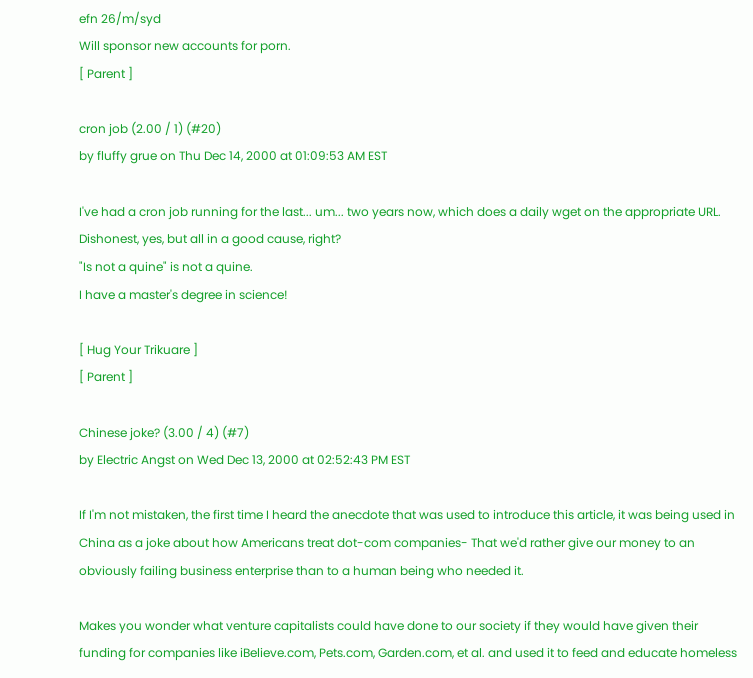efn 26/m/syd
Will sponsor new accounts for porn.
[ Parent ]

cron job (2.00 / 1) (#20)
by fluffy grue on Thu Dec 14, 2000 at 01:09:53 AM EST

I've had a cron job running for the last... um... two years now, which does a daily wget on the appropriate URL. Dishonest, yes, but all in a good cause, right?
"Is not a quine" is not a quine.
I have a master's degree in science!

[ Hug Your Trikuare ]
[ Parent ]

Chinese joke? (3.00 / 4) (#7)
by Electric Angst on Wed Dec 13, 2000 at 02:52:43 PM EST

If I'm not mistaken, the first time I heard the anecdote that was used to introduce this article, it was being used in China as a joke about how Americans treat dot-com companies- That we'd rather give our money to an obviously failing business enterprise than to a human being who needed it.

Makes you wonder what venture capitalists could have done to our society if they would have given their funding for companies like iBelieve.com, Pets.com, Garden.com, et al. and used it to feed and educate homeless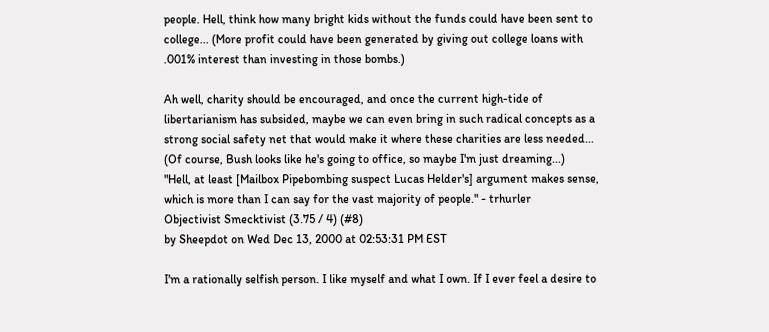people. Hell, think how many bright kids without the funds could have been sent to college... (More profit could have been generated by giving out college loans with .001% interest than investing in those bombs.)

Ah well, charity should be encouraged, and once the current high-tide of libertarianism has subsided, maybe we can even bring in such radical concepts as a strong social safety net that would make it where these charities are less needed... (Of course, Bush looks like he's going to office, so maybe I'm just dreaming...)
"Hell, at least [Mailbox Pipebombing suspect Lucas Helder's] argument makes sense, which is more than I can say for the vast majority of people." - trhurler
Objectivist Smecktivist (3.75 / 4) (#8)
by Sheepdot on Wed Dec 13, 2000 at 02:53:31 PM EST

I'm a rationally selfish person. I like myself and what I own. If I ever feel a desire to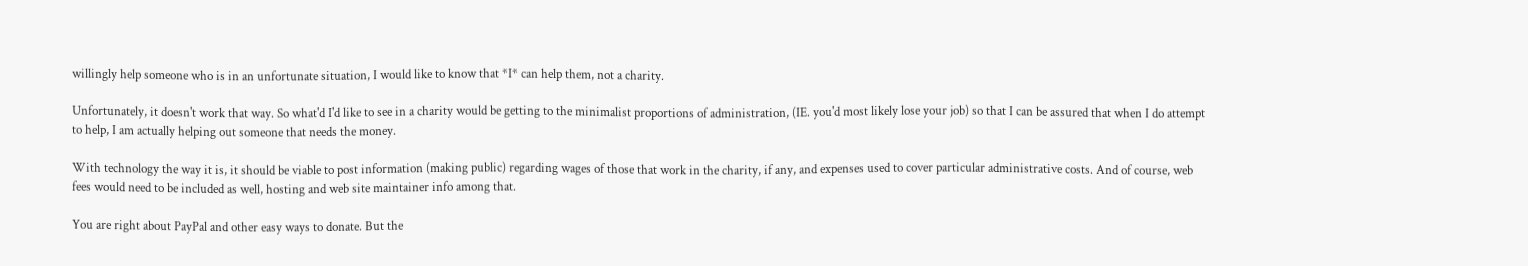willingly help someone who is in an unfortunate situation, I would like to know that *I* can help them, not a charity.

Unfortunately, it doesn't work that way. So what'd I'd like to see in a charity would be getting to the minimalist proportions of administration, (IE. you'd most likely lose your job) so that I can be assured that when I do attempt to help, I am actually helping out someone that needs the money.

With technology the way it is, it should be viable to post information (making public) regarding wages of those that work in the charity, if any, and expenses used to cover particular administrative costs. And of course, web fees would need to be included as well, hosting and web site maintainer info among that.

You are right about PayPal and other easy ways to donate. But the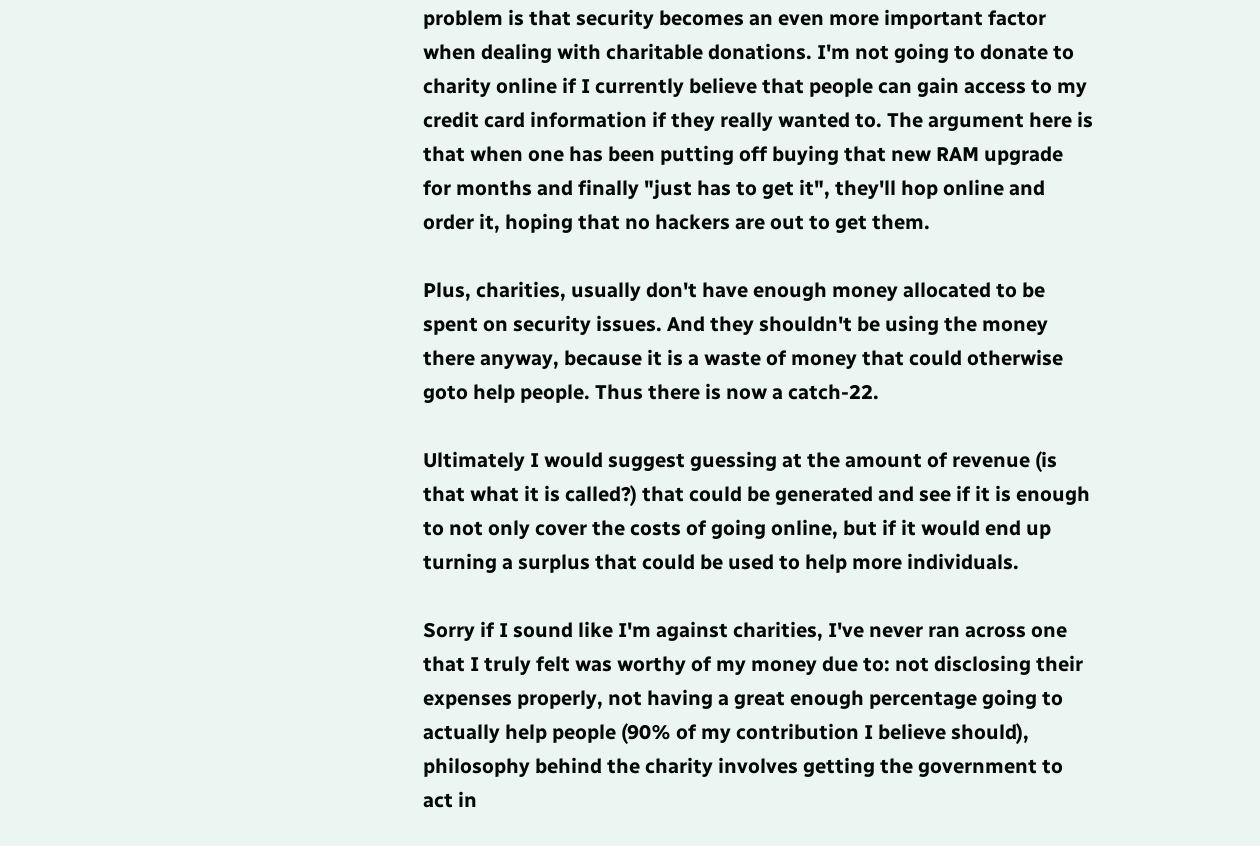problem is that security becomes an even more important factor when dealing with charitable donations. I'm not going to donate to charity online if I currently believe that people can gain access to my credit card information if they really wanted to. The argument here is that when one has been putting off buying that new RAM upgrade for months and finally "just has to get it", they'll hop online and order it, hoping that no hackers are out to get them.

Plus, charities, usually don't have enough money allocated to be spent on security issues. And they shouldn't be using the money there anyway, because it is a waste of money that could otherwise goto help people. Thus there is now a catch-22.

Ultimately I would suggest guessing at the amount of revenue (is that what it is called?) that could be generated and see if it is enough to not only cover the costs of going online, but if it would end up turning a surplus that could be used to help more individuals.

Sorry if I sound like I'm against charities, I've never ran across one that I truly felt was worthy of my money due to: not disclosing their expenses properly, not having a great enough percentage going to actually help people (90% of my contribution I believe should), philosophy behind the charity involves getting the government to act in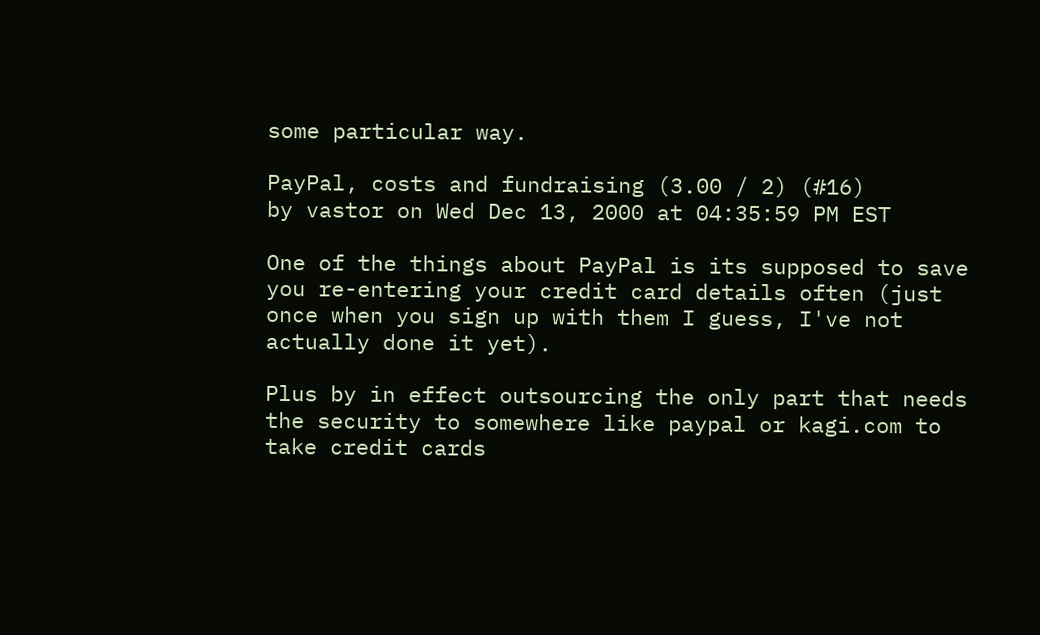some particular way.

PayPal, costs and fundraising (3.00 / 2) (#16)
by vastor on Wed Dec 13, 2000 at 04:35:59 PM EST

One of the things about PayPal is its supposed to save you re-entering your credit card details often (just once when you sign up with them I guess, I've not actually done it yet).

Plus by in effect outsourcing the only part that needs the security to somewhere like paypal or kagi.com to take credit cards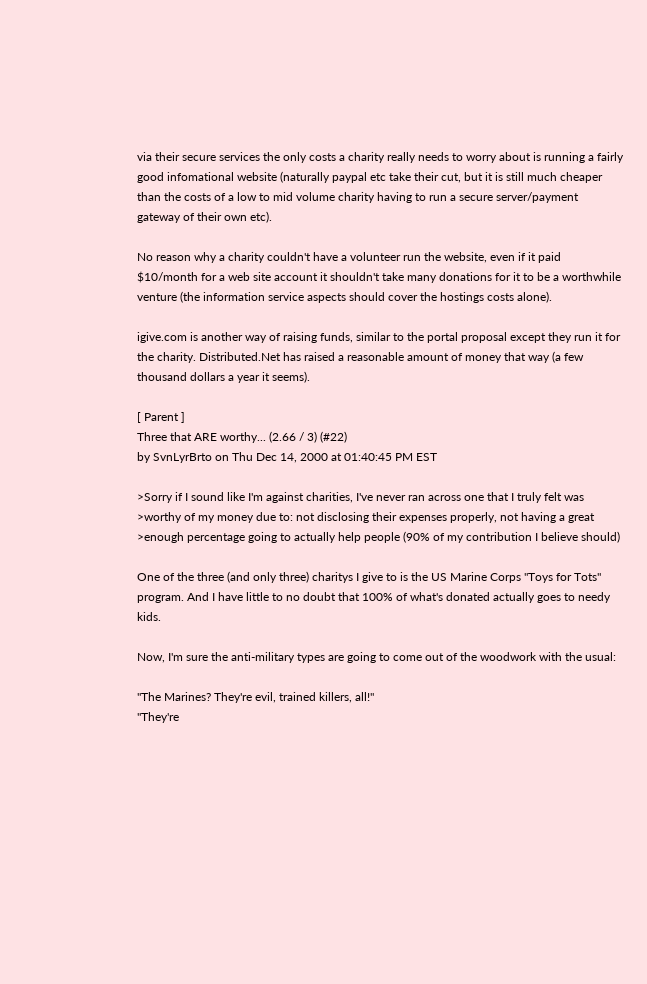via their secure services the only costs a charity really needs to worry about is running a fairly good infomational website (naturally paypal etc take their cut, but it is still much cheaper than the costs of a low to mid volume charity having to run a secure server/payment gateway of their own etc).

No reason why a charity couldn't have a volunteer run the website, even if it paid $10/month for a web site account it shouldn't take many donations for it to be a worthwhile venture (the information service aspects should cover the hostings costs alone).

igive.com is another way of raising funds, similar to the portal proposal except they run it for the charity. Distributed.Net has raised a reasonable amount of money that way (a few thousand dollars a year it seems).

[ Parent ]
Three that ARE worthy... (2.66 / 3) (#22)
by SvnLyrBrto on Thu Dec 14, 2000 at 01:40:45 PM EST

>Sorry if I sound like I'm against charities, I've never ran across one that I truly felt was >worthy of my money due to: not disclosing their expenses properly, not having a great >enough percentage going to actually help people (90% of my contribution I believe should)

One of the three (and only three) charitys I give to is the US Marine Corps "Toys for Tots" program. And I have little to no doubt that 100% of what's donated actually goes to needy kids.

Now, I'm sure the anti-military types are going to come out of the woodwork with the usual:

"The Marines? They're evil, trained killers, all!"
"They're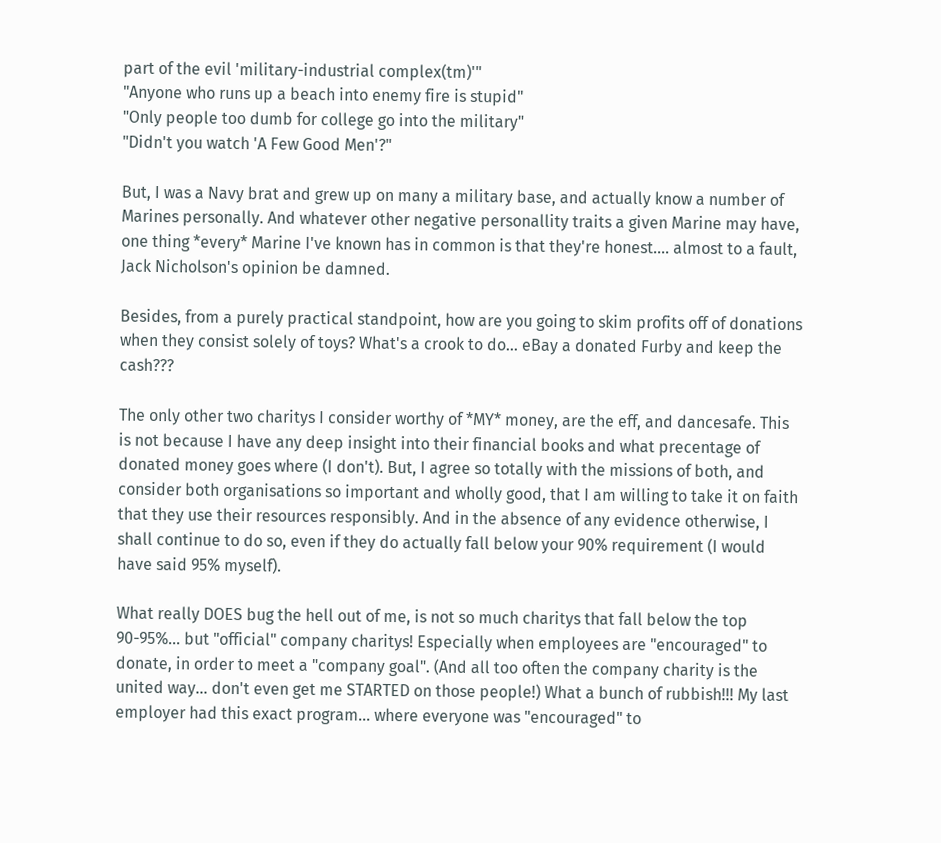part of the evil 'military-industrial complex(tm)'"
"Anyone who runs up a beach into enemy fire is stupid"
"Only people too dumb for college go into the military"
"Didn't you watch 'A Few Good Men'?"

But, I was a Navy brat and grew up on many a military base, and actually know a number of Marines personally. And whatever other negative personallity traits a given Marine may have, one thing *every* Marine I've known has in common is that they're honest.... almost to a fault, Jack Nicholson's opinion be damned.

Besides, from a purely practical standpoint, how are you going to skim profits off of donations when they consist solely of toys? What's a crook to do... eBay a donated Furby and keep the cash???

The only other two charitys I consider worthy of *MY* money, are the eff, and dancesafe. This is not because I have any deep insight into their financial books and what precentage of donated money goes where (I don't). But, I agree so totally with the missions of both, and consider both organisations so important and wholly good, that I am willing to take it on faith that they use their resources responsibly. And in the absence of any evidence otherwise, I shall continue to do so, even if they do actually fall below your 90% requirement (I would have said 95% myself).

What really DOES bug the hell out of me, is not so much charitys that fall below the top 90-95%... but "official" company charitys! Especially when employees are "encouraged" to donate, in order to meet a "company goal". (And all too often the company charity is the united way... don't even get me STARTED on those people!) What a bunch of rubbish!!! My last employer had this exact program... where everyone was "encouraged" to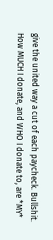give the united way a cut of each paycheck. Bullshit. How MUCH I donate, and WHO I donate to, are *MY*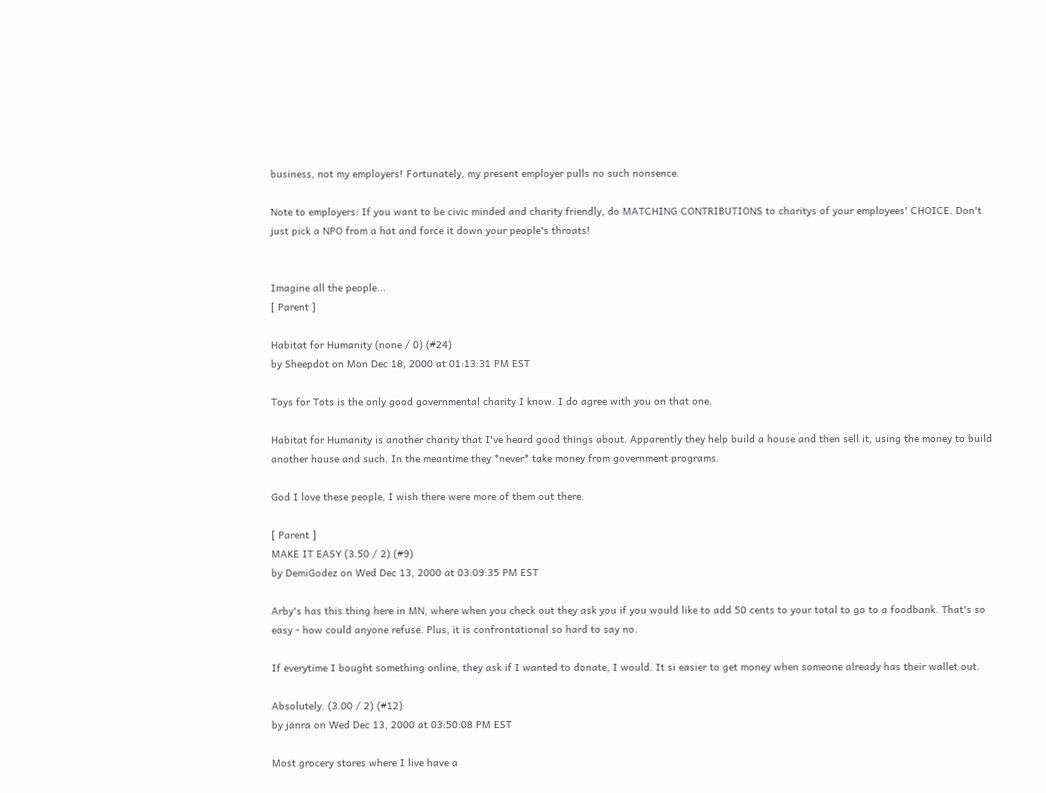business, not my employers! Fortunately, my present employer pulls no such nonsence.

Note to employers: If you want to be civic minded and charity friendly, do MATCHING CONTRIBUTIONS to charitys of your employees' CHOICE. Don't just pick a NPO from a hat and force it down your people's throats!


Imagine all the people...
[ Parent ]

Habitat for Humanity (none / 0) (#24)
by Sheepdot on Mon Dec 18, 2000 at 01:13:31 PM EST

Toys for Tots is the only good governmental charity I know. I do agree with you on that one.

Habitat for Humanity is another charity that I've heard good things about. Apparently they help build a house and then sell it, using the money to build another house and such. In the meantime they *never* take money from government programs.

God I love these people, I wish there were more of them out there.

[ Parent ]
MAKE IT EASY (3.50 / 2) (#9)
by DemiGodez on Wed Dec 13, 2000 at 03:09:35 PM EST

Arby's has this thing here in MN, where when you check out they ask you if you would like to add 50 cents to your total to go to a foodbank. That's so easy - how could anyone refuse. Plus, it is confrontational so hard to say no.

If everytime I bought something online, they ask if I wanted to donate, I would. It si easier to get money when someone already has their wallet out.

Absolutely. (3.00 / 2) (#12)
by janra on Wed Dec 13, 2000 at 03:50:08 PM EST

Most grocery stores where I live have a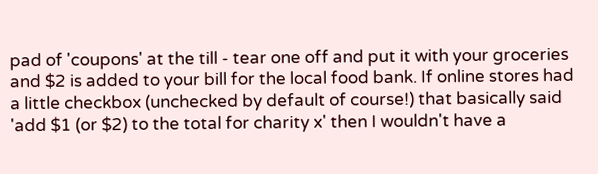pad of 'coupons' at the till - tear one off and put it with your groceries and $2 is added to your bill for the local food bank. If online stores had a little checkbox (unchecked by default of course!) that basically said 'add $1 (or $2) to the total for charity x' then I wouldn't have a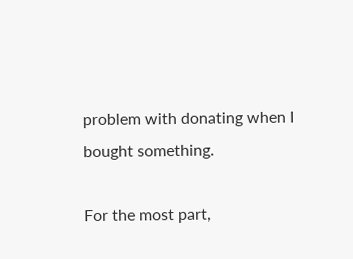problem with donating when I bought something.

For the most part,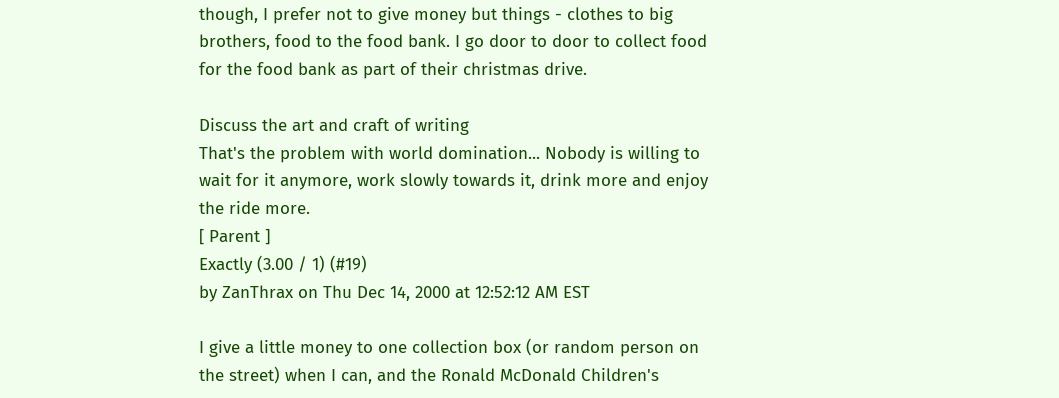though, I prefer not to give money but things - clothes to big brothers, food to the food bank. I go door to door to collect food for the food bank as part of their christmas drive.

Discuss the art and craft of writing
That's the problem with world domination... Nobody is willing to wait for it anymore, work slowly towards it, drink more and enjoy the ride more.
[ Parent ]
Exactly (3.00 / 1) (#19)
by ZanThrax on Thu Dec 14, 2000 at 12:52:12 AM EST

I give a little money to one collection box (or random person on the street) when I can, and the Ronald McDonald Children's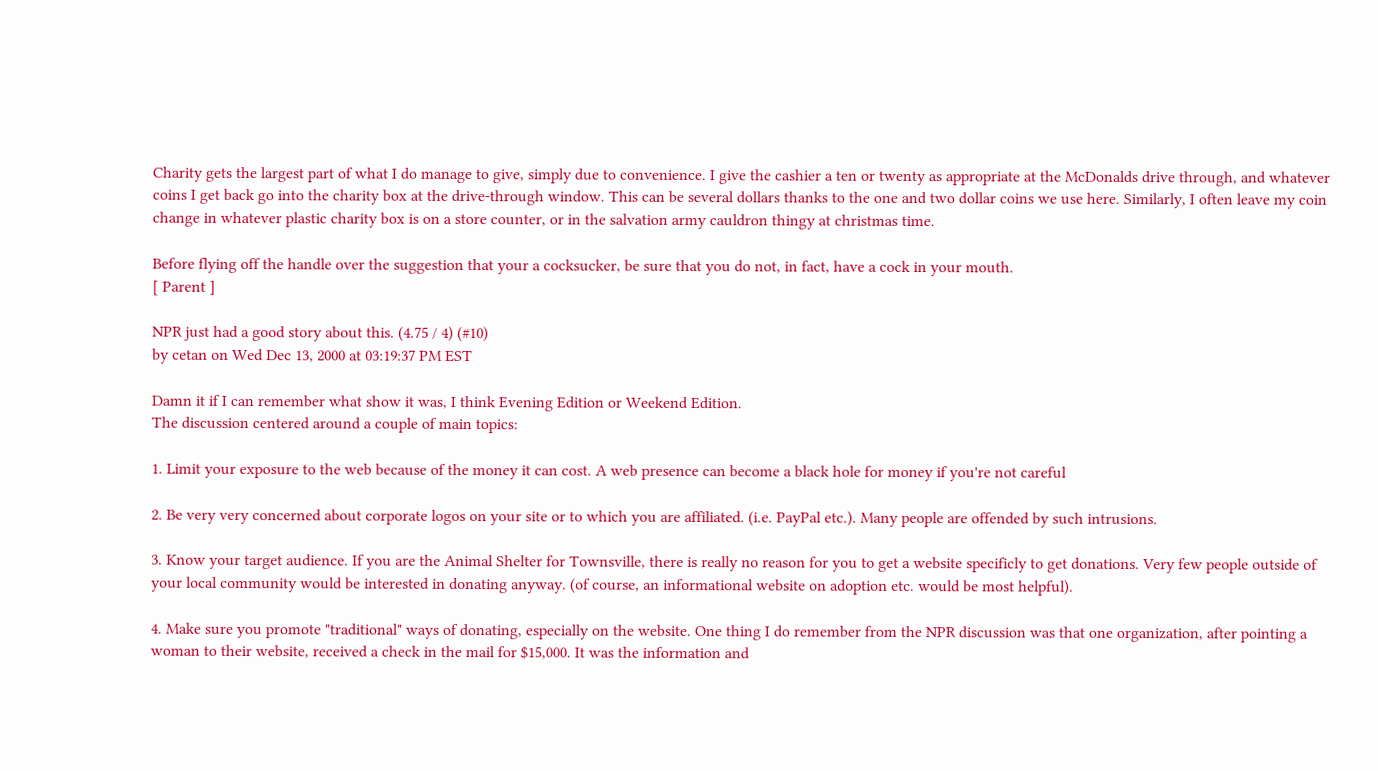Charity gets the largest part of what I do manage to give, simply due to convenience. I give the cashier a ten or twenty as appropriate at the McDonalds drive through, and whatever coins I get back go into the charity box at the drive-through window. This can be several dollars thanks to the one and two dollar coins we use here. Similarly, I often leave my coin change in whatever plastic charity box is on a store counter, or in the salvation army cauldron thingy at christmas time.

Before flying off the handle over the suggestion that your a cocksucker, be sure that you do not, in fact, have a cock in your mouth.
[ Parent ]

NPR just had a good story about this. (4.75 / 4) (#10)
by cetan on Wed Dec 13, 2000 at 03:19:37 PM EST

Damn it if I can remember what show it was, I think Evening Edition or Weekend Edition.
The discussion centered around a couple of main topics:

1. Limit your exposure to the web because of the money it can cost. A web presence can become a black hole for money if you're not careful

2. Be very very concerned about corporate logos on your site or to which you are affiliated. (i.e. PayPal etc.). Many people are offended by such intrusions.

3. Know your target audience. If you are the Animal Shelter for Townsville, there is really no reason for you to get a website specificly to get donations. Very few people outside of your local community would be interested in donating anyway. (of course, an informational website on adoption etc. would be most helpful).

4. Make sure you promote "traditional" ways of donating, especially on the website. One thing I do remember from the NPR discussion was that one organization, after pointing a woman to their website, received a check in the mail for $15,000. It was the information and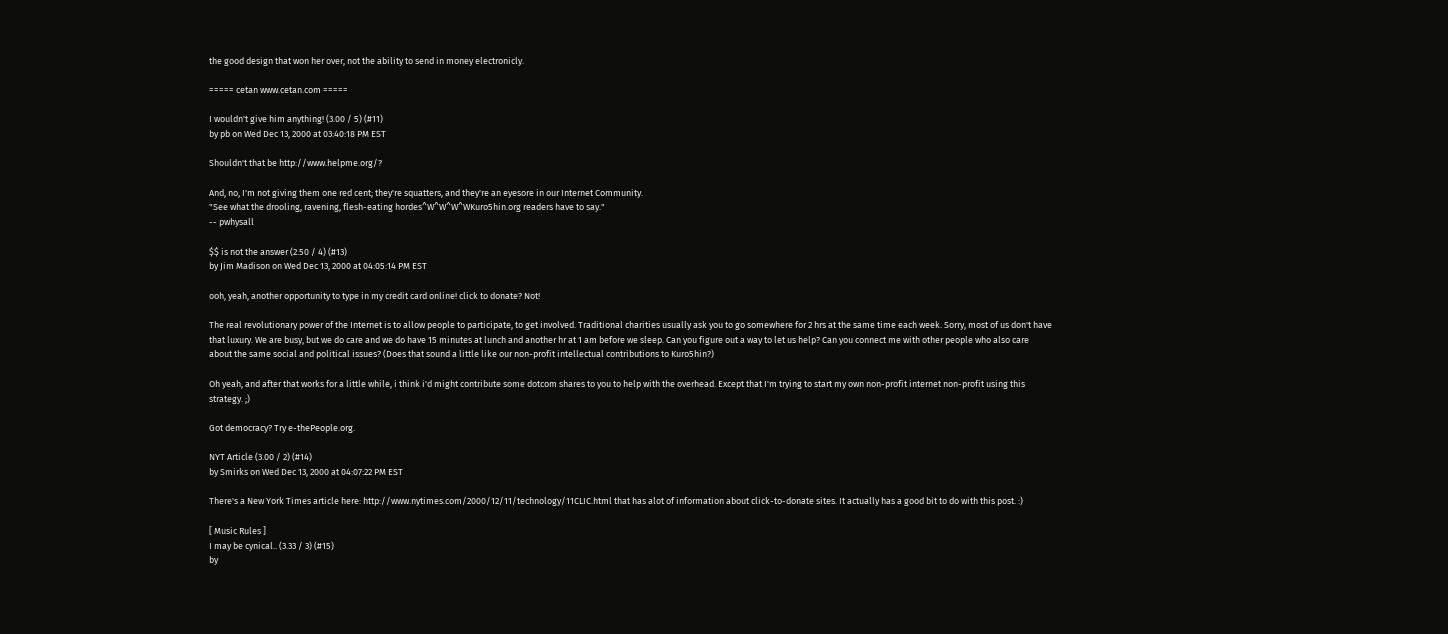the good design that won her over, not the ability to send in money electronicly.

===== cetan www.cetan.com =====

I wouldn't give him anything! (3.00 / 5) (#11)
by pb on Wed Dec 13, 2000 at 03:40:18 PM EST

Shouldn't that be http://www.helpme.org/?

And, no, I'm not giving them one red cent; they're squatters, and they're an eyesore in our Internet Community.
"See what the drooling, ravening, flesh-eating hordes^W^W^W^WKuro5hin.org readers have to say."
-- pwhysall

$$ is not the answer (2.50 / 4) (#13)
by Jim Madison on Wed Dec 13, 2000 at 04:05:14 PM EST

ooh, yeah, another opportunity to type in my credit card online! click to donate? Not!

The real revolutionary power of the Internet is to allow people to participate, to get involved. Traditional charities usually ask you to go somewhere for 2 hrs at the same time each week. Sorry, most of us don't have that luxury. We are busy, but we do care and we do have 15 minutes at lunch and another hr at 1 am before we sleep. Can you figure out a way to let us help? Can you connect me with other people who also care about the same social and political issues? (Does that sound a little like our non-profit intellectual contributions to Kuro5hin?)

Oh yeah, and after that works for a little while, i think i'd might contribute some dotcom shares to you to help with the overhead. Except that I'm trying to start my own non-profit internet non-profit using this strategy. ;)

Got democracy? Try e-thePeople.org.

NYT Article (3.00 / 2) (#14)
by Smirks on Wed Dec 13, 2000 at 04:07:22 PM EST

There's a New York Times article here: http://www.nytimes.com/2000/12/11/technology/11CLIC.html that has alot of information about click-to-donate sites. It actually has a good bit to do with this post. :)

[ Music Rules ]
I may be cynical.. (3.33 / 3) (#15)
by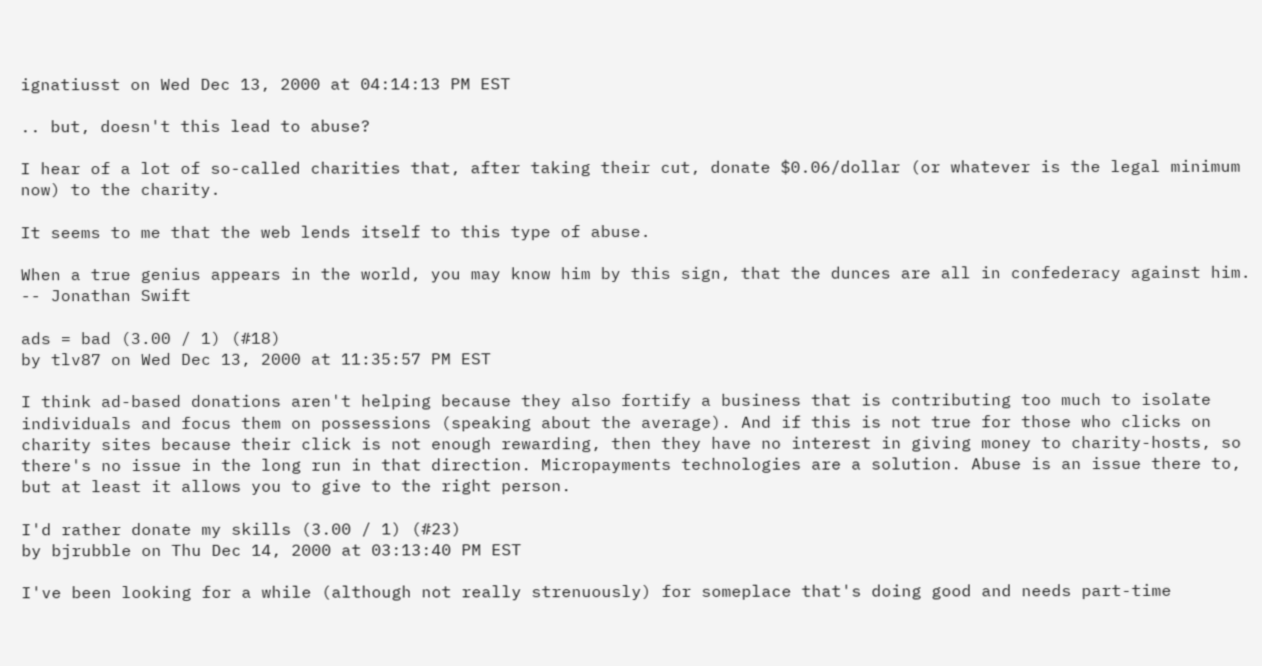ignatiusst on Wed Dec 13, 2000 at 04:14:13 PM EST

.. but, doesn't this lead to abuse?

I hear of a lot of so-called charities that, after taking their cut, donate $0.06/dollar (or whatever is the legal minimum now) to the charity.

It seems to me that the web lends itself to this type of abuse.

When a true genius appears in the world, you may know him by this sign, that the dunces are all in confederacy against him. -- Jonathan Swift

ads = bad (3.00 / 1) (#18)
by tlv87 on Wed Dec 13, 2000 at 11:35:57 PM EST

I think ad-based donations aren't helping because they also fortify a business that is contributing too much to isolate individuals and focus them on possessions (speaking about the average). And if this is not true for those who clicks on charity sites because their click is not enough rewarding, then they have no interest in giving money to charity-hosts, so there's no issue in the long run in that direction. Micropayments technologies are a solution. Abuse is an issue there to, but at least it allows you to give to the right person.

I'd rather donate my skills (3.00 / 1) (#23)
by bjrubble on Thu Dec 14, 2000 at 03:13:40 PM EST

I've been looking for a while (although not really strenuously) for someplace that's doing good and needs part-time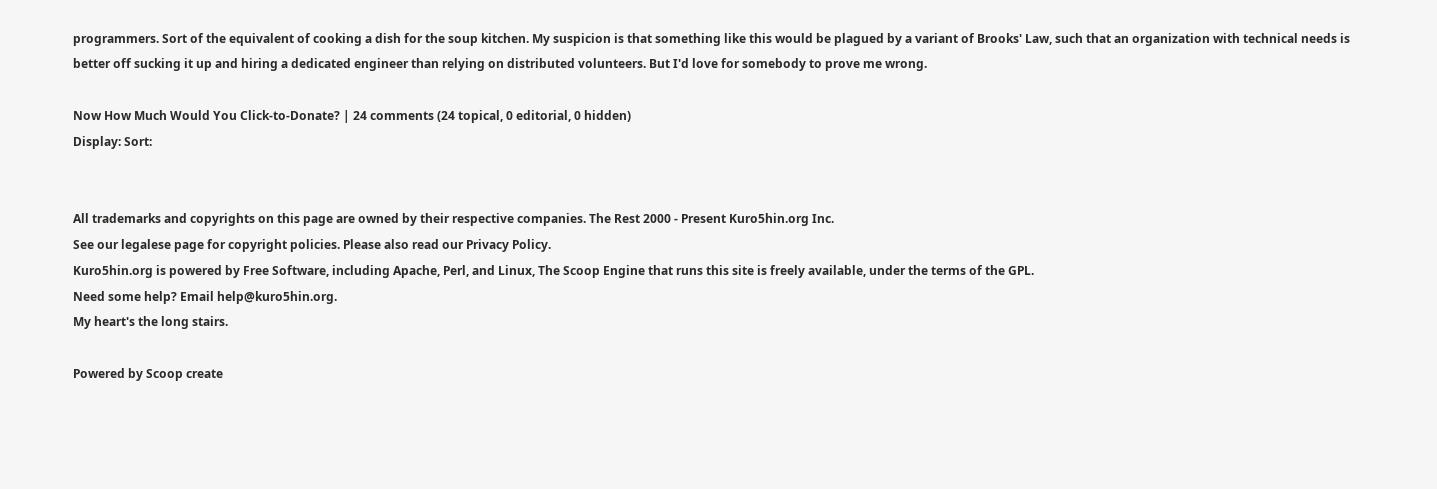programmers. Sort of the equivalent of cooking a dish for the soup kitchen. My suspicion is that something like this would be plagued by a variant of Brooks' Law, such that an organization with technical needs is better off sucking it up and hiring a dedicated engineer than relying on distributed volunteers. But I'd love for somebody to prove me wrong.

Now How Much Would You Click-to-Donate? | 24 comments (24 topical, 0 editorial, 0 hidden)
Display: Sort:


All trademarks and copyrights on this page are owned by their respective companies. The Rest 2000 - Present Kuro5hin.org Inc.
See our legalese page for copyright policies. Please also read our Privacy Policy.
Kuro5hin.org is powered by Free Software, including Apache, Perl, and Linux, The Scoop Engine that runs this site is freely available, under the terms of the GPL.
Need some help? Email help@kuro5hin.org.
My heart's the long stairs.

Powered by Scoop create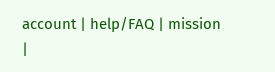account | help/FAQ | mission |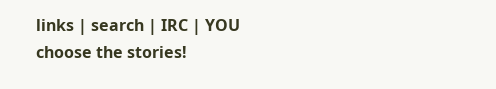links | search | IRC | YOU choose the stories!